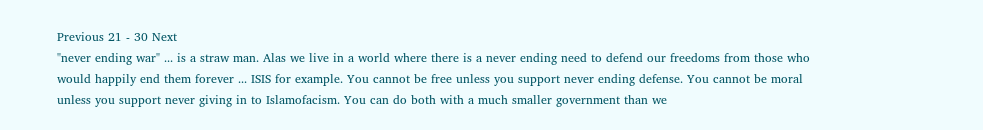Previous 21 - 30 Next
"never ending war" ... is a straw man. Alas we live in a world where there is a never ending need to defend our freedoms from those who would happily end them forever ... ISIS for example. You cannot be free unless you support never ending defense. You cannot be moral unless you support never giving in to Islamofacism. You can do both with a much smaller government than we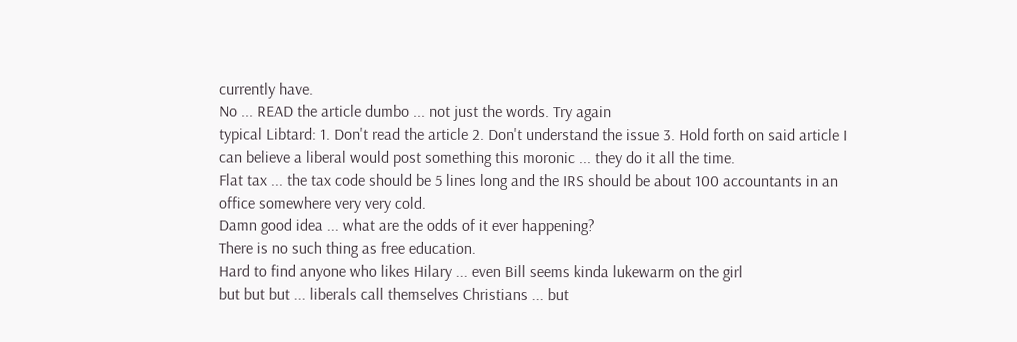currently have.
No ... READ the article dumbo ... not just the words. Try again
typical Libtard: 1. Don't read the article 2. Don't understand the issue 3. Hold forth on said article I can believe a liberal would post something this moronic ... they do it all the time.
Flat tax ... the tax code should be 5 lines long and the IRS should be about 100 accountants in an office somewhere very very cold.
Damn good idea ... what are the odds of it ever happening?
There is no such thing as free education.
Hard to find anyone who likes Hilary ... even Bill seems kinda lukewarm on the girl
but but but ... liberals call themselves Christians ... but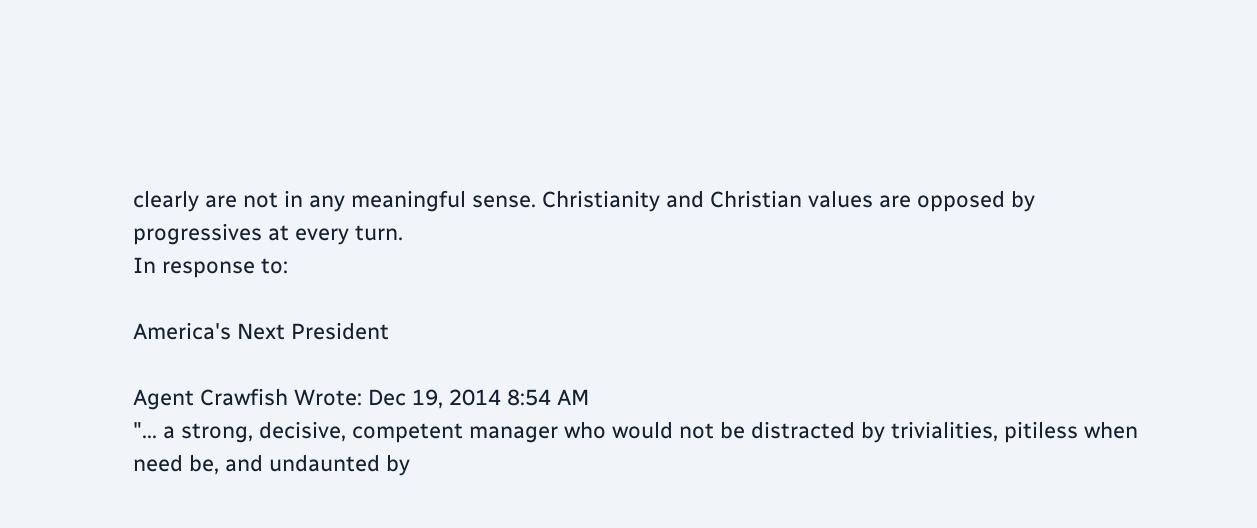clearly are not in any meaningful sense. Christianity and Christian values are opposed by progressives at every turn.
In response to:

America's Next President

Agent Crawfish Wrote: Dec 19, 2014 8:54 AM
"... a strong, decisive, competent manager who would not be distracted by trivialities, pitiless when need be, and undaunted by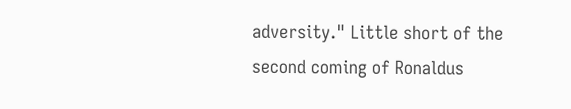adversity." Little short of the second coming of Ronaldus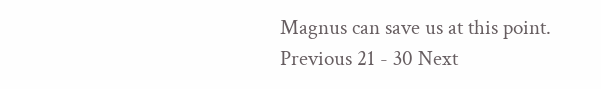Magnus can save us at this point.
Previous 21 - 30 Next